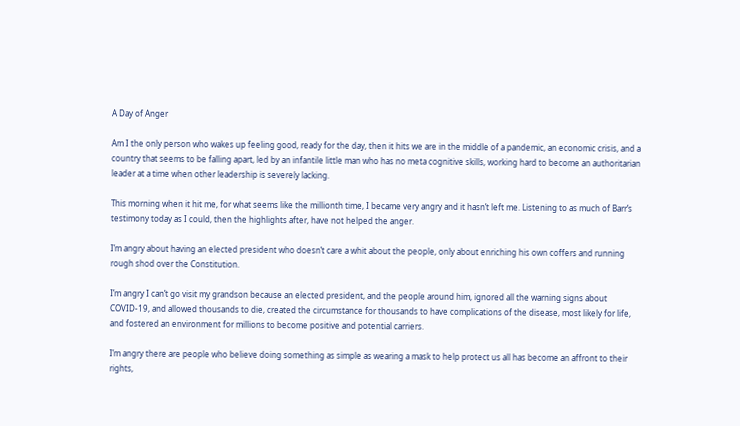A Day of Anger

Am I the only person who wakes up feeling good, ready for the day, then it hits we are in the middle of a pandemic, an economic crisis, and a country that seems to be falling apart, led by an infantile little man who has no meta cognitive skills, working hard to become an authoritarian leader at a time when other leadership is severely lacking.

This morning when it hit me, for what seems like the millionth time, I became very angry and it hasn’t left me. Listening to as much of Barr’s testimony today as I could, then the highlights after, have not helped the anger.

I’m angry about having an elected president who doesn’t care a whit about the people, only about enriching his own coffers and running rough shod over the Constitution.

I’m angry I can’t go visit my grandson because an elected president, and the people around him, ignored all the warning signs about COVID-19, and allowed thousands to die, created the circumstance for thousands to have complications of the disease, most likely for life, and fostered an environment for millions to become positive and potential carriers.

I’m angry there are people who believe doing something as simple as wearing a mask to help protect us all has become an affront to their rights,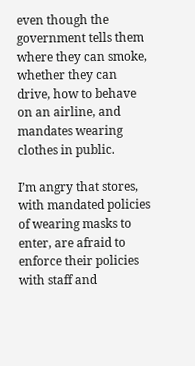even though the government tells them where they can smoke, whether they can drive, how to behave on an airline, and mandates wearing clothes in public.

I’m angry that stores, with mandated policies of wearing masks to enter, are afraid to enforce their policies with staff and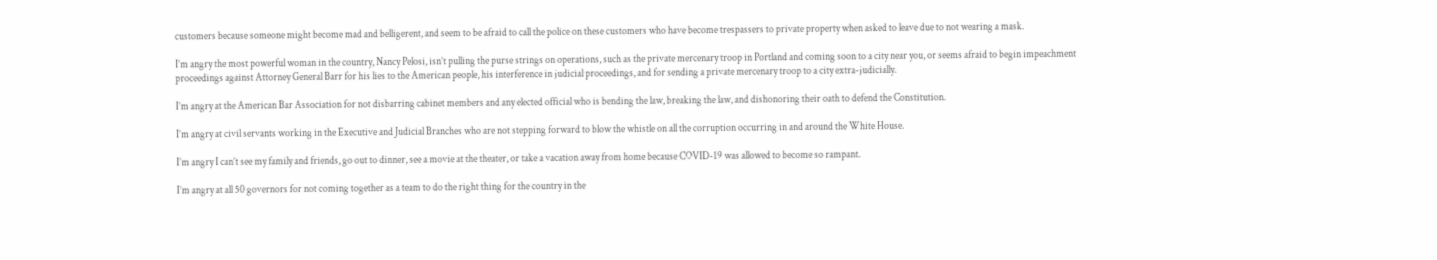customers because someone might become mad and belligerent, and seem to be afraid to call the police on these customers who have become trespassers to private property when asked to leave due to not wearing a mask.

I’m angry the most powerful woman in the country, Nancy Pelosi, isn’t pulling the purse strings on operations, such as the private mercenary troop in Portland and coming soon to a city near you, or seems afraid to begin impeachment proceedings against Attorney General Barr for his lies to the American people, his interference in judicial proceedings, and for sending a private mercenary troop to a city extra-judicially.

I’m angry at the American Bar Association for not disbarring cabinet members and any elected official who is bending the law, breaking the law, and dishonoring their oath to defend the Constitution.

I’m angry at civil servants working in the Executive and Judicial Branches who are not stepping forward to blow the whistle on all the corruption occurring in and around the White House.

I’m angry I can’t see my family and friends, go out to dinner, see a movie at the theater, or take a vacation away from home because COVID-19 was allowed to become so rampant.

I’m angry at all 50 governors for not coming together as a team to do the right thing for the country in the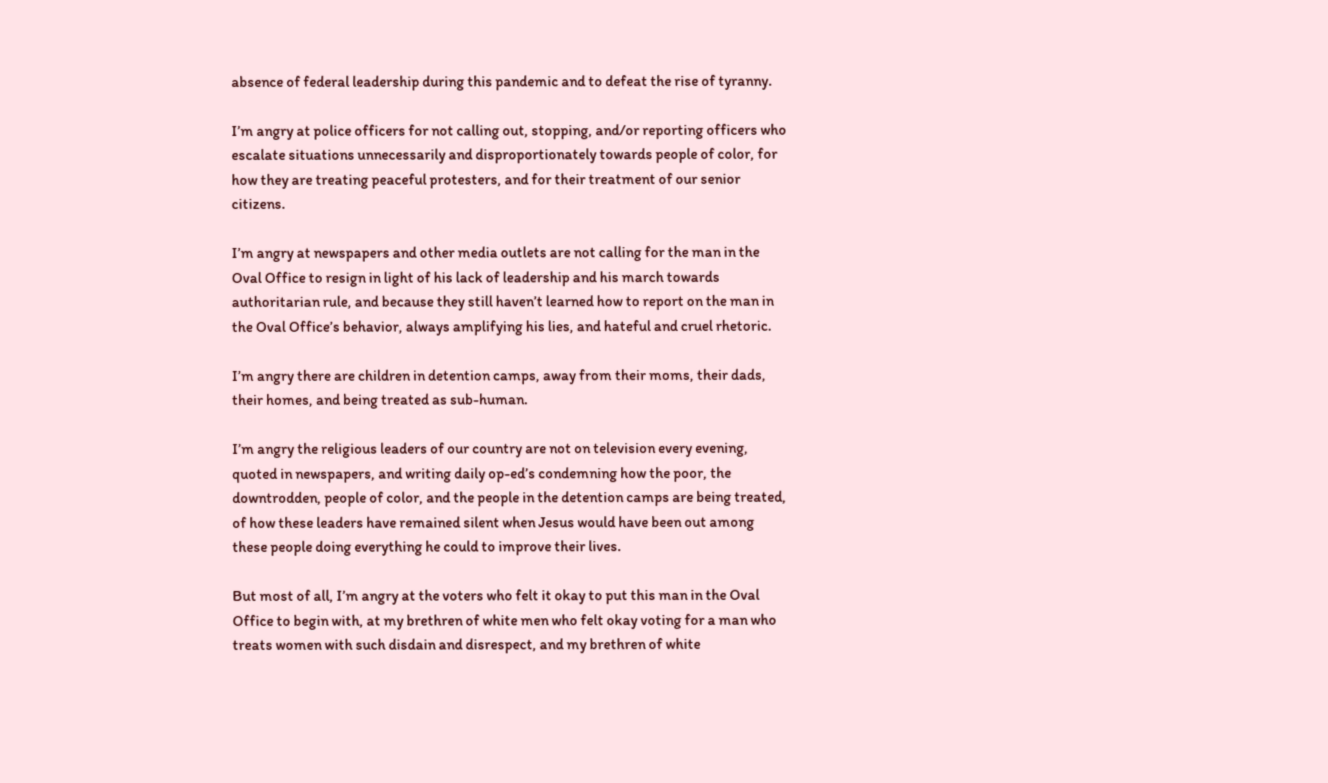absence of federal leadership during this pandemic and to defeat the rise of tyranny.

I’m angry at police officers for not calling out, stopping, and/or reporting officers who escalate situations unnecessarily and disproportionately towards people of color, for how they are treating peaceful protesters, and for their treatment of our senior citizens.

I’m angry at newspapers and other media outlets are not calling for the man in the Oval Office to resign in light of his lack of leadership and his march towards authoritarian rule, and because they still haven’t learned how to report on the man in the Oval Office’s behavior, always amplifying his lies, and hateful and cruel rhetoric.

I’m angry there are children in detention camps, away from their moms, their dads, their homes, and being treated as sub-human.

I’m angry the religious leaders of our country are not on television every evening, quoted in newspapers, and writing daily op-ed’s condemning how the poor, the downtrodden, people of color, and the people in the detention camps are being treated, of how these leaders have remained silent when Jesus would have been out among these people doing everything he could to improve their lives.

But most of all, I’m angry at the voters who felt it okay to put this man in the Oval Office to begin with, at my brethren of white men who felt okay voting for a man who treats women with such disdain and disrespect, and my brethren of white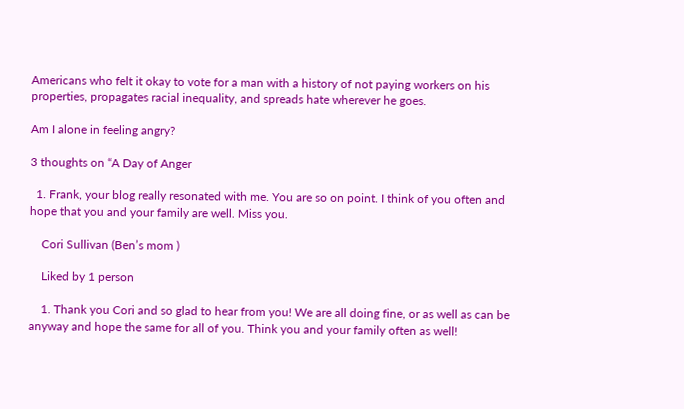Americans who felt it okay to vote for a man with a history of not paying workers on his properties, propagates racial inequality, and spreads hate wherever he goes.

Am I alone in feeling angry?

3 thoughts on “A Day of Anger

  1. Frank, your blog really resonated with me. You are so on point. I think of you often and hope that you and your family are well. Miss you.

    Cori Sullivan (Ben’s mom )

    Liked by 1 person

    1. Thank you Cori and so glad to hear from you! We are all doing fine, or as well as can be anyway and hope the same for all of you. Think you and your family often as well!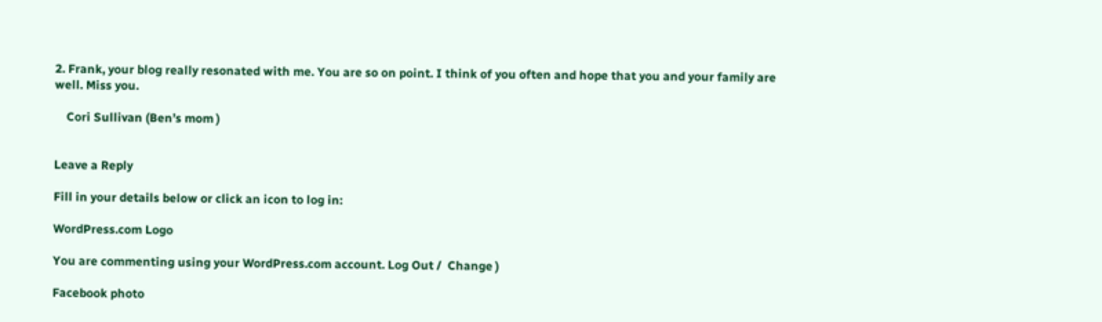2. Frank, your blog really resonated with me. You are so on point. I think of you often and hope that you and your family are well. Miss you.

    Cori Sullivan (Ben’s mom )


Leave a Reply

Fill in your details below or click an icon to log in:

WordPress.com Logo

You are commenting using your WordPress.com account. Log Out /  Change )

Facebook photo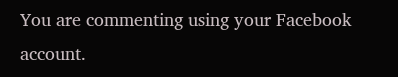You are commenting using your Facebook account.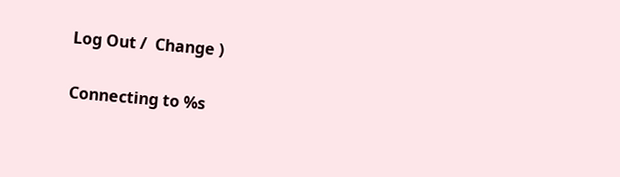Log Out /  Change )

Connecting to %s